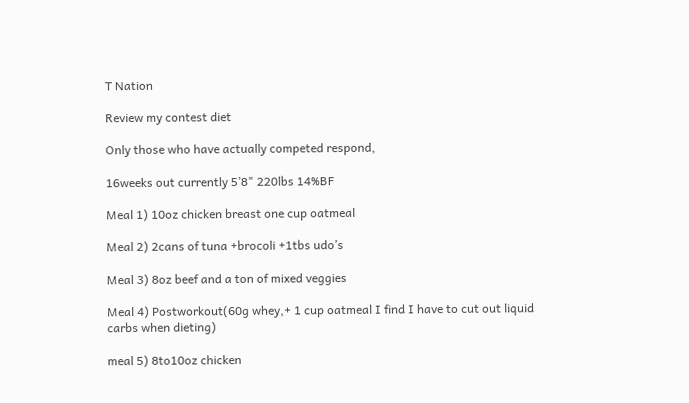T Nation

Review my contest diet

Only those who have actually competed respond,

16weeks out currently 5’8" 220lbs 14%BF

Meal 1) 10oz chicken breast one cup oatmeal

Meal 2) 2cans of tuna +brocoli +1tbs udo’s

Meal 3) 8oz beef and a ton of mixed veggies

Meal 4) Postworkout(60g whey,+ 1 cup oatmeal I find I have to cut out liquid carbs when dieting)

meal 5) 8to10oz chicken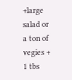+large salad or a ton of vegies + 1 tbs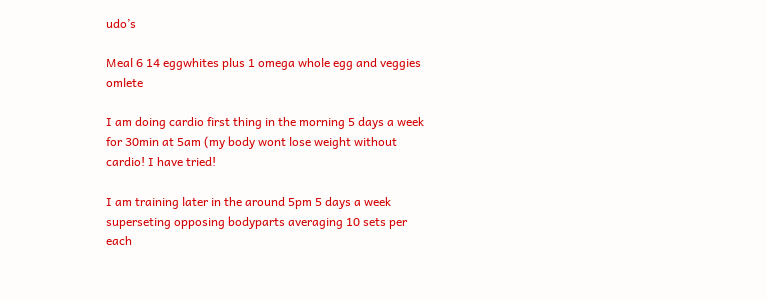udo’s

Meal 6 14 eggwhites plus 1 omega whole egg and veggies omlete

I am doing cardio first thing in the morning 5 days a week for 30min at 5am (my body wont lose weight without cardio! I have tried!

I am training later in the around 5pm 5 days a week superseting opposing bodyparts averaging 10 sets per each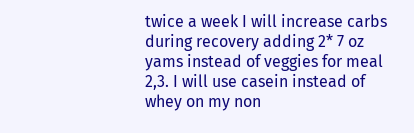twice a week I will increase carbs during recovery adding 2* 7 oz yams instead of veggies for meal 2,3. I will use casein instead of whey on my non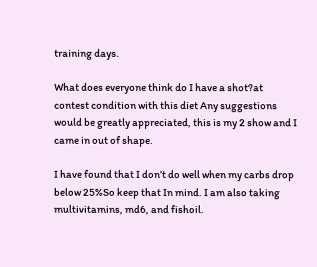training days.

What does everyone think do I have a shot?at contest condition with this diet Any suggestions would be greatly appreciated, this is my 2 show and I came in out of shape.

I have found that I don’t do well when my carbs drop below 25%So keep that In mind. I am also taking multivitamins, md6, and fishoil.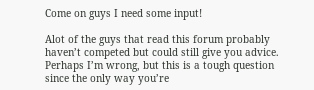Come on guys I need some input!

Alot of the guys that read this forum probably haven’t competed but could still give you advice. Perhaps I’m wrong, but this is a tough question since the only way you’re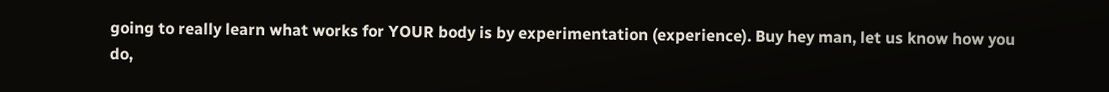going to really learn what works for YOUR body is by experimentation (experience). Buy hey man, let us know how you do,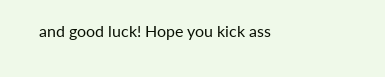and good luck! Hope you kick ass